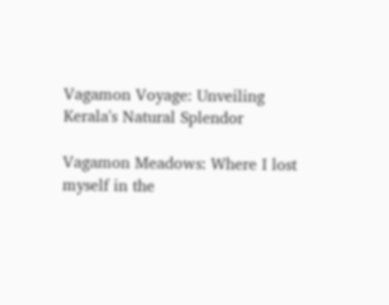Vagamon Voyage: Unveiling Kerala's Natural Splendor

Vagamon Meadows: Where I lost myself in the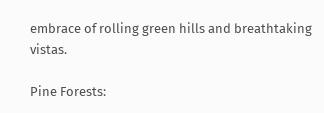embrace of rolling green hills and breathtaking vistas.

Pine Forests: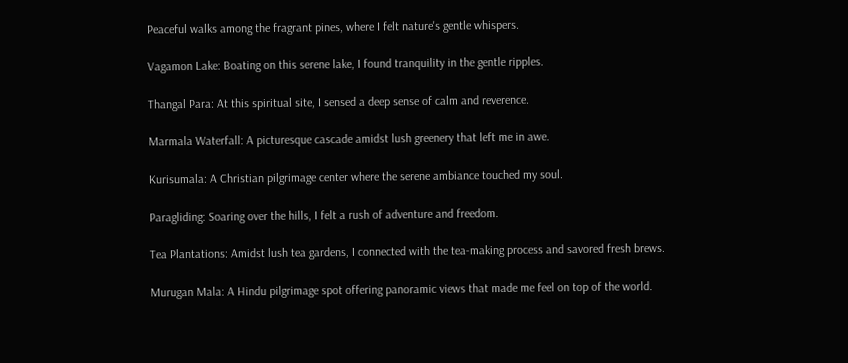Peaceful walks among the fragrant pines, where I felt nature's gentle whispers.

Vagamon Lake: Boating on this serene lake, I found tranquility in the gentle ripples.

Thangal Para: At this spiritual site, I sensed a deep sense of calm and reverence.

Marmala Waterfall: A picturesque cascade amidst lush greenery that left me in awe.

Kurisumala: A Christian pilgrimage center where the serene ambiance touched my soul.

Paragliding: Soaring over the hills, I felt a rush of adventure and freedom.

Tea Plantations: Amidst lush tea gardens, I connected with the tea-making process and savored fresh brews.

Murugan Mala: A Hindu pilgrimage spot offering panoramic views that made me feel on top of the world.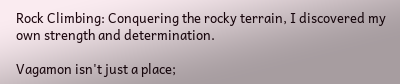Rock Climbing: Conquering the rocky terrain, I discovered my own strength and determination.

Vagamon isn't just a place;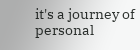it's a journey of personal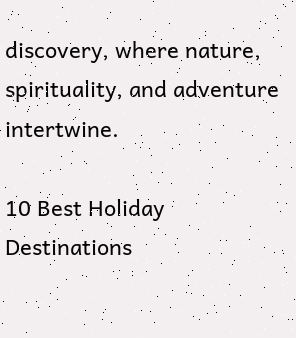discovery, where nature, spirituality, and adventure intertwine.

10 Best Holiday Destinations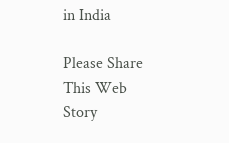in India

Please Share This Web Story